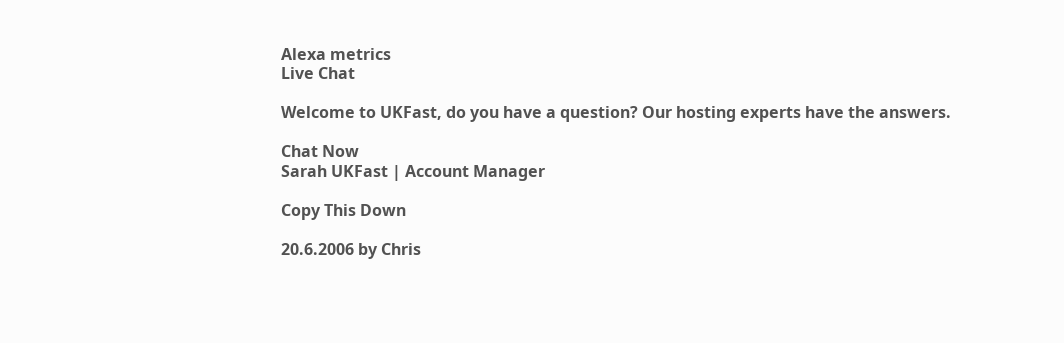Alexa metrics
Live Chat

Welcome to UKFast, do you have a question? Our hosting experts have the answers.

Chat Now
Sarah UKFast | Account Manager

Copy This Down

20.6.2006 by Chris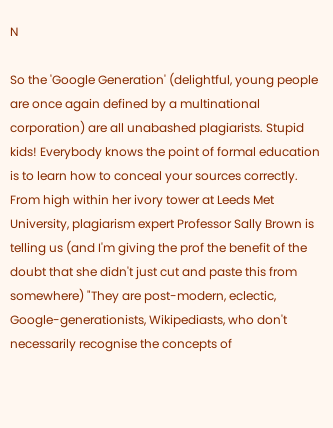N

So the 'Google Generation' (delightful, young people are once again defined by a multinational corporation) are all unabashed plagiarists. Stupid kids! Everybody knows the point of formal education is to learn how to conceal your sources correctly. From high within her ivory tower at Leeds Met University, plagiarism expert Professor Sally Brown is telling us (and I'm giving the prof the benefit of the doubt that she didn't just cut and paste this from somewhere) "They are post-modern, eclectic, Google-generationists, Wikipediasts, who don't necessarily recognise the concepts of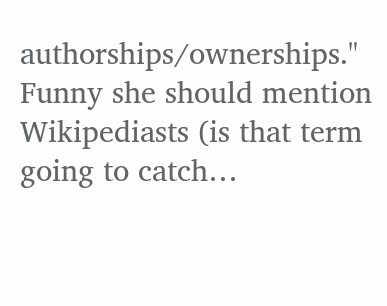authorships/ownerships." Funny she should mention Wikipediasts (is that term going to catch…